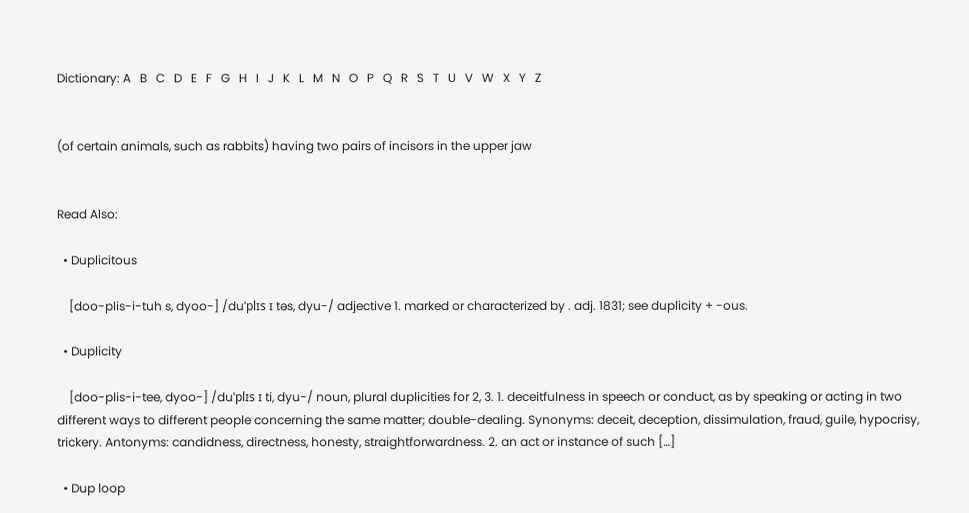Dictionary: A   B   C   D   E   F   G   H   I   J   K   L   M   N   O   P   Q   R   S   T   U   V   W   X   Y   Z


(of certain animals, such as rabbits) having two pairs of incisors in the upper jaw


Read Also:

  • Duplicitous

    [doo-plis-i-tuh s, dyoo-] /duˈplɪs ɪ təs, dyu-/ adjective 1. marked or characterized by . adj. 1831; see duplicity + -ous.

  • Duplicity

    [doo-plis-i-tee, dyoo-] /duˈplɪs ɪ ti, dyu-/ noun, plural duplicities for 2, 3. 1. deceitfulness in speech or conduct, as by speaking or acting in two different ways to different people concerning the same matter; double-dealing. Synonyms: deceit, deception, dissimulation, fraud, guile, hypocrisy, trickery. Antonyms: candidness, directness, honesty, straightforwardness. 2. an act or instance of such […]

  • Dup loop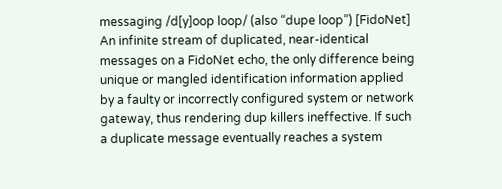messaging /d[y]oop loop/ (also “dupe loop”) [FidoNet] An infinite stream of duplicated, near-identical messages on a FidoNet echo, the only difference being unique or mangled identification information applied by a faulty or incorrectly configured system or network gateway, thus rendering dup killers ineffective. If such a duplicate message eventually reaches a system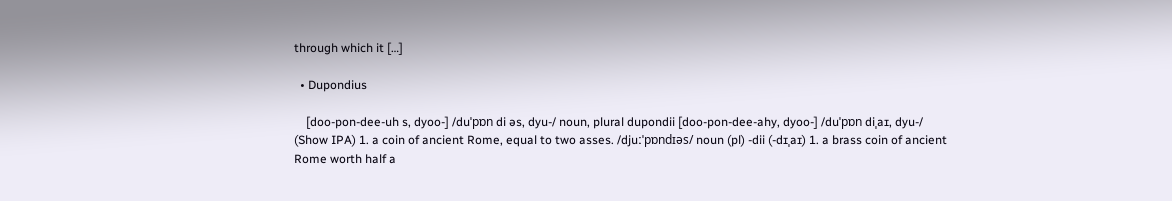through which it […]

  • Dupondius

    [doo-pon-dee-uh s, dyoo-] /duˈpɒn di əs, dyu-/ noun, plural dupondii [doo-pon-dee-ahy, dyoo-] /duˈpɒn diˌaɪ, dyu-/ (Show IPA) 1. a coin of ancient Rome, equal to two asses. /djuːˈpɒndɪəs/ noun (pl) -dii (-dɪˌaɪ) 1. a brass coin of ancient Rome worth half a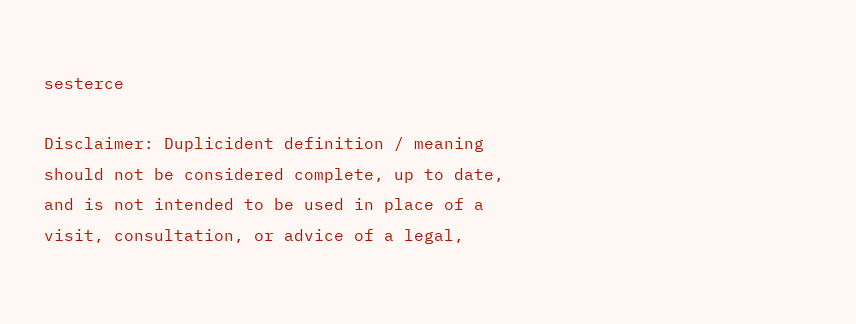sesterce

Disclaimer: Duplicident definition / meaning should not be considered complete, up to date, and is not intended to be used in place of a visit, consultation, or advice of a legal,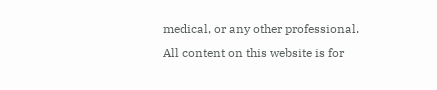medical, or any other professional. All content on this website is for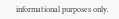informational purposes only.